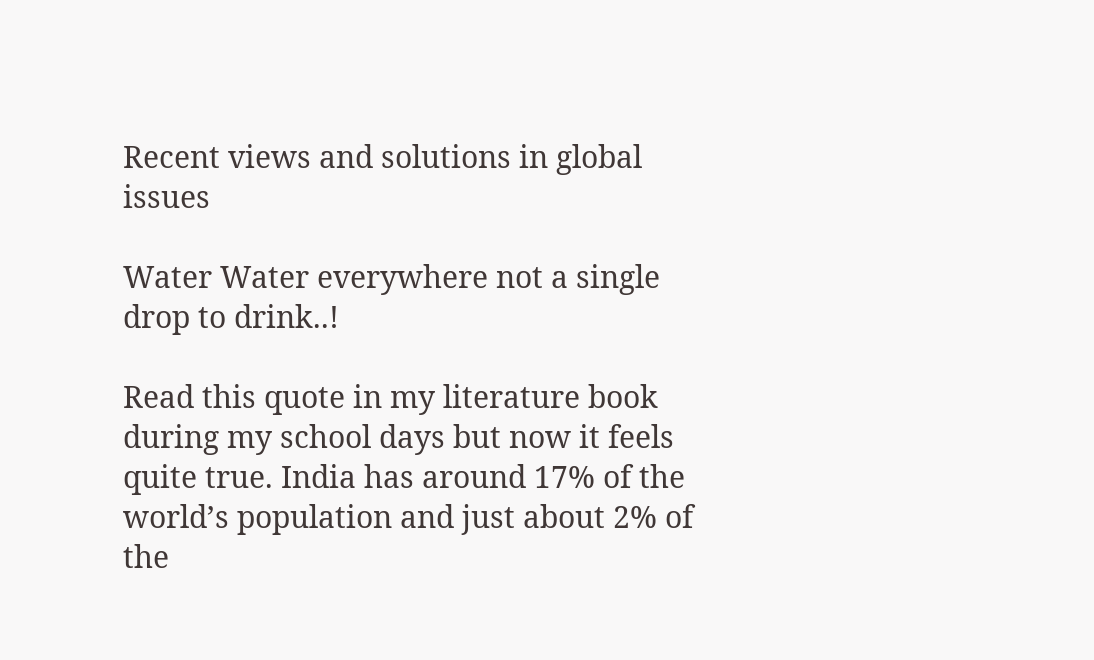Recent views and solutions in global issues

Water Water everywhere not a single drop to drink..!

Read this quote in my literature book during my school days but now it feels quite true. India has around 17% of the world’s population and just about 2% of the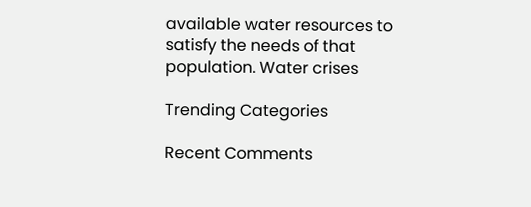available water resources to satisfy the needs of that population. Water crises

Trending Categories

Recent Comments